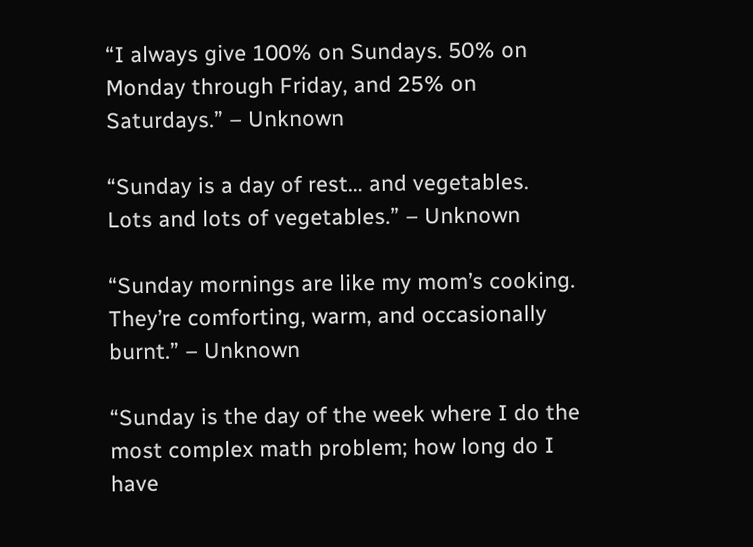“I always give 100% on Sundays. 50% on Monday through Friday, and 25% on Saturdays.” – Unknown

“Sunday is a day of rest… and vegetables. Lots and lots of vegetables.” – Unknown

“Sunday mornings are like my mom’s cooking. They’re comforting, warm, and occasionally burnt.” – Unknown

“Sunday is the day of the week where I do the most complex math problem; how long do I have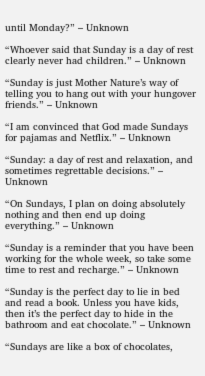until Monday?” – Unknown

“Whoever said that Sunday is a day of rest clearly never had children.” – Unknown

“Sunday is just Mother Nature’s way of telling you to hang out with your hungover friends.” – Unknown

“I am convinced that God made Sundays for pajamas and Netflix.” – Unknown

“Sunday: a day of rest and relaxation, and sometimes regrettable decisions.” – Unknown

“On Sundays, I plan on doing absolutely nothing and then end up doing everything.” – Unknown

“Sunday is a reminder that you have been working for the whole week, so take some time to rest and recharge.” – Unknown

“Sunday is the perfect day to lie in bed and read a book. Unless you have kids, then it’s the perfect day to hide in the bathroom and eat chocolate.” – Unknown

“Sundays are like a box of chocolates,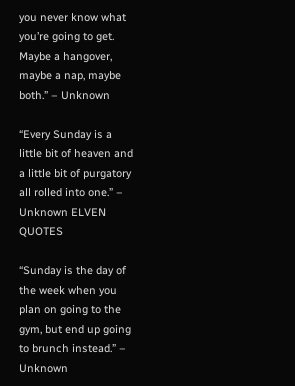you never know what you’re going to get. Maybe a hangover, maybe a nap, maybe both.” – Unknown

“Every Sunday is a little bit of heaven and a little bit of purgatory all rolled into one.” – Unknown ELVEN QUOTES

“Sunday is the day of the week when you plan on going to the gym, but end up going to brunch instead.” – Unknown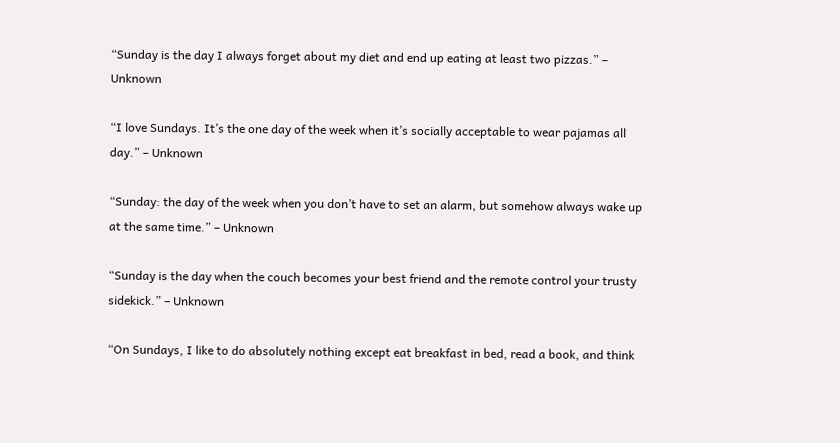“Sunday is the day I always forget about my diet and end up eating at least two pizzas.” – Unknown

“I love Sundays. It’s the one day of the week when it’s socially acceptable to wear pajamas all day.” – Unknown

“Sunday: the day of the week when you don’t have to set an alarm, but somehow always wake up at the same time.” – Unknown

“Sunday is the day when the couch becomes your best friend and the remote control your trusty sidekick.” – Unknown

“On Sundays, I like to do absolutely nothing except eat breakfast in bed, read a book, and think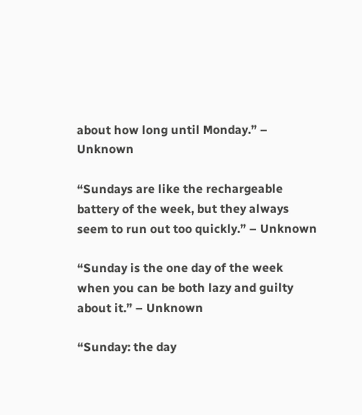about how long until Monday.” – Unknown

“Sundays are like the rechargeable battery of the week, but they always seem to run out too quickly.” – Unknown

“Sunday is the one day of the week when you can be both lazy and guilty about it.” – Unknown

“Sunday: the day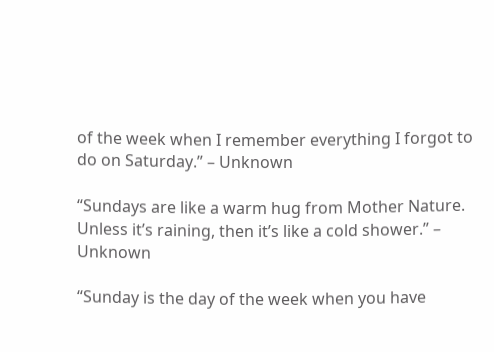of the week when I remember everything I forgot to do on Saturday.” – Unknown

“Sundays are like a warm hug from Mother Nature. Unless it’s raining, then it’s like a cold shower.” – Unknown

“Sunday is the day of the week when you have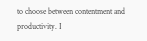to choose between contentment and productivity. I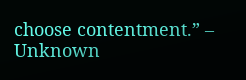choose contentment.” – Unknown